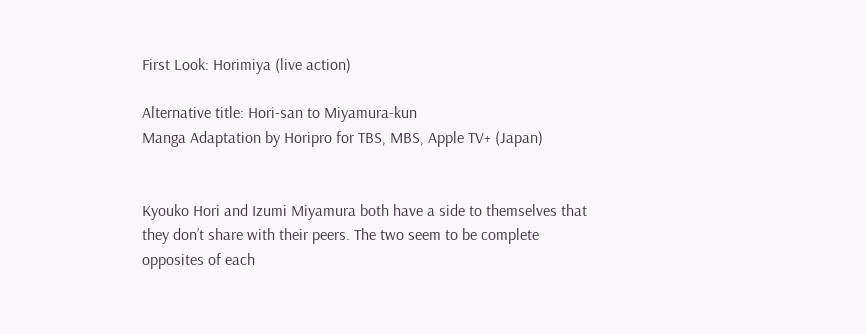First Look: Horimiya (live action)

Alternative title: Hori-san to Miyamura-kun
Manga Adaptation by Horipro for TBS, MBS, Apple TV+ (Japan)


Kyouko Hori and Izumi Miyamura both have a side to themselves that they don’t share with their peers. The two seem to be complete opposites of each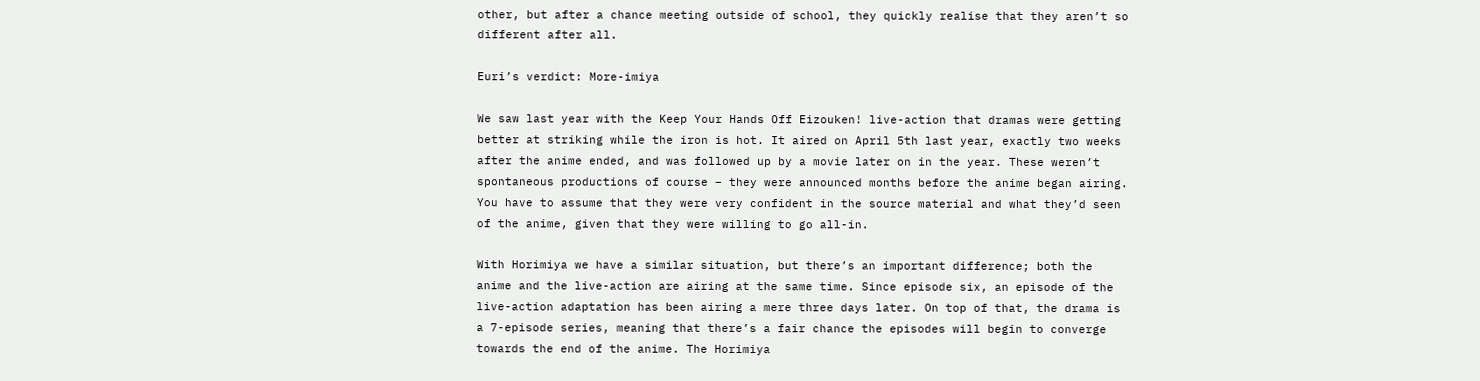other, but after a chance meeting outside of school, they quickly realise that they aren’t so different after all.

Euri’s verdict: More-imiya

We saw last year with the Keep Your Hands Off Eizouken! live-action that dramas were getting better at striking while the iron is hot. It aired on April 5th last year, exactly two weeks after the anime ended, and was followed up by a movie later on in the year. These weren’t spontaneous productions of course – they were announced months before the anime began airing. You have to assume that they were very confident in the source material and what they’d seen of the anime, given that they were willing to go all-in.

With Horimiya we have a similar situation, but there’s an important difference; both the anime and the live-action are airing at the same time. Since episode six, an episode of the live-action adaptation has been airing a mere three days later. On top of that, the drama is a 7-episode series, meaning that there’s a fair chance the episodes will begin to converge towards the end of the anime. The Horimiya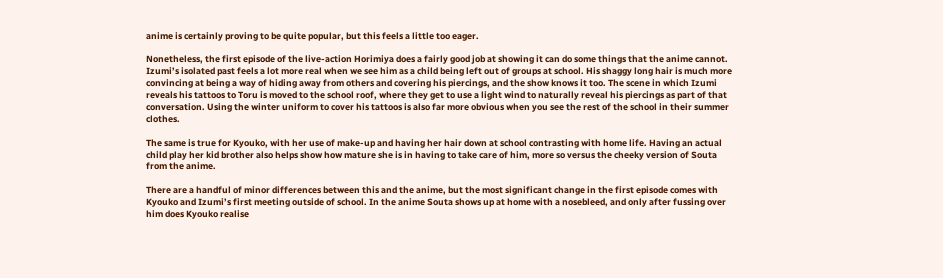anime is certainly proving to be quite popular, but this feels a little too eager.

Nonetheless, the first episode of the live-action Horimiya does a fairly good job at showing it can do some things that the anime cannot. Izumi’s isolated past feels a lot more real when we see him as a child being left out of groups at school. His shaggy long hair is much more convincing at being a way of hiding away from others and covering his piercings, and the show knows it too. The scene in which Izumi reveals his tattoos to Toru is moved to the school roof, where they get to use a light wind to naturally reveal his piercings as part of that conversation. Using the winter uniform to cover his tattoos is also far more obvious when you see the rest of the school in their summer clothes.

The same is true for Kyouko, with her use of make-up and having her hair down at school contrasting with home life. Having an actual child play her kid brother also helps show how mature she is in having to take care of him, more so versus the cheeky version of Souta from the anime.

There are a handful of minor differences between this and the anime, but the most significant change in the first episode comes with Kyouko and Izumi’s first meeting outside of school. In the anime Souta shows up at home with a nosebleed, and only after fussing over him does Kyouko realise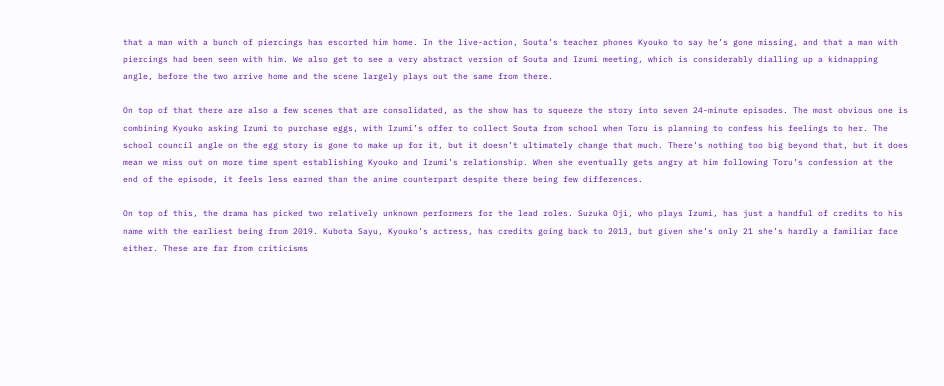that a man with a bunch of piercings has escorted him home. In the live-action, Souta’s teacher phones Kyouko to say he’s gone missing, and that a man with piercings had been seen with him. We also get to see a very abstract version of Souta and Izumi meeting, which is considerably dialling up a kidnapping angle, before the two arrive home and the scene largely plays out the same from there.

On top of that there are also a few scenes that are consolidated, as the show has to squeeze the story into seven 24-minute episodes. The most obvious one is combining Kyouko asking Izumi to purchase eggs, with Izumi’s offer to collect Souta from school when Toru is planning to confess his feelings to her. The school council angle on the egg story is gone to make up for it, but it doesn’t ultimately change that much. There’s nothing too big beyond that, but it does mean we miss out on more time spent establishing Kyouko and Izumi’s relationship. When she eventually gets angry at him following Toru’s confession at the end of the episode, it feels less earned than the anime counterpart despite there being few differences.

On top of this, the drama has picked two relatively unknown performers for the lead roles. Suzuka Oji, who plays Izumi, has just a handful of credits to his name with the earliest being from 2019. Kubota Sayu, Kyouko’s actress, has credits going back to 2013, but given she’s only 21 she’s hardly a familiar face either. These are far from criticisms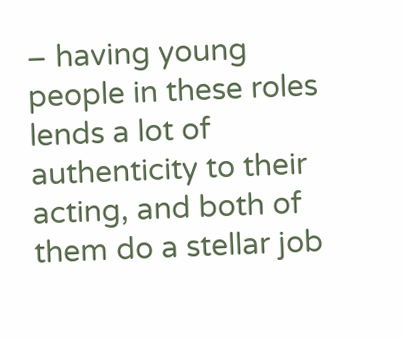– having young people in these roles lends a lot of authenticity to their acting, and both of them do a stellar job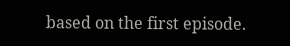based on the first episode.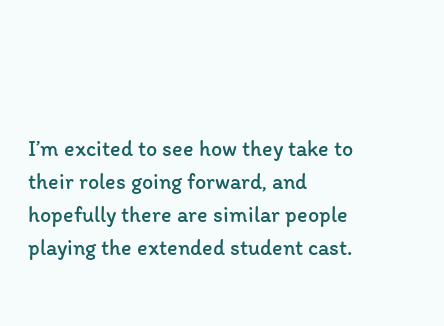I’m excited to see how they take to their roles going forward, and hopefully there are similar people playing the extended student cast.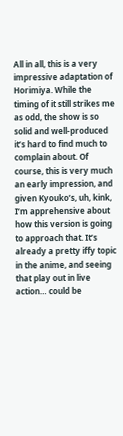All in all, this is a very impressive adaptation of Horimiya. While the timing of it still strikes me as odd, the show is so solid and well-produced it’s hard to find much to complain about. Of course, this is very much an early impression, and given Kyouko’s, uh, kink, I’m apprehensive about how this version is going to approach that. It’s already a pretty iffy topic in the anime, and seeing that play out in live action… could be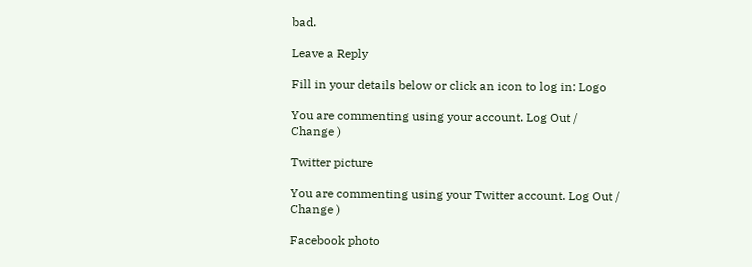bad.

Leave a Reply

Fill in your details below or click an icon to log in: Logo

You are commenting using your account. Log Out /  Change )

Twitter picture

You are commenting using your Twitter account. Log Out /  Change )

Facebook photo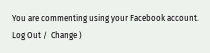You are commenting using your Facebook account. Log Out /  Change )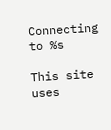Connecting to %s

This site uses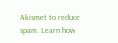Akismet to reduce spam. Learn how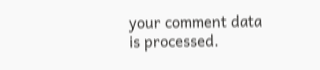your comment data is processed.